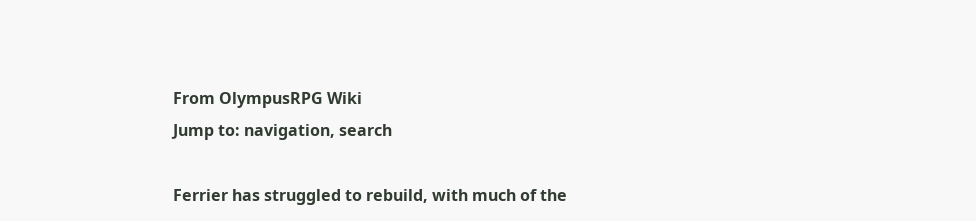From OlympusRPG Wiki
Jump to: navigation, search

Ferrier has struggled to rebuild, with much of the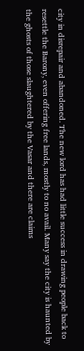city in disrepair and abandoned. The new lord has had little success in drawing people back to resettle the Barony, even offering free lands, mostly to no avail. Many say the city is haunted by the ghosts of those slaughtered by the Vasar and there are claims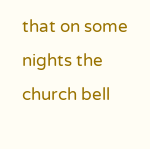that on some nights the church bell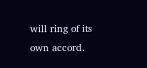will ring of its own accord.